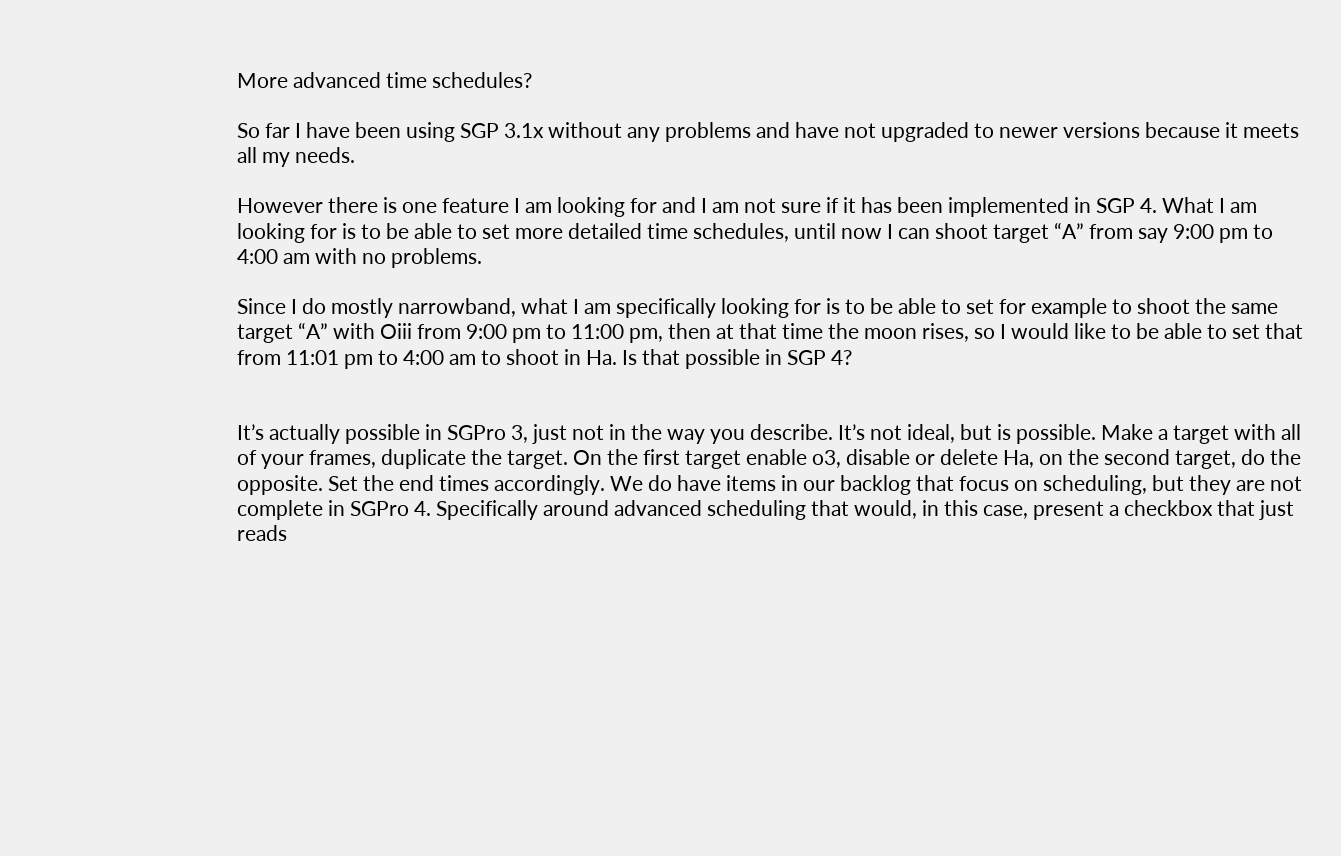More advanced time schedules?

So far I have been using SGP 3.1x without any problems and have not upgraded to newer versions because it meets all my needs.

However there is one feature I am looking for and I am not sure if it has been implemented in SGP 4. What I am looking for is to be able to set more detailed time schedules, until now I can shoot target “A” from say 9:00 pm to 4:00 am with no problems.

Since I do mostly narrowband, what I am specifically looking for is to be able to set for example to shoot the same target “A” with Oiii from 9:00 pm to 11:00 pm, then at that time the moon rises, so I would like to be able to set that from 11:01 pm to 4:00 am to shoot in Ha. Is that possible in SGP 4?


It’s actually possible in SGPro 3, just not in the way you describe. It’s not ideal, but is possible. Make a target with all of your frames, duplicate the target. On the first target enable o3, disable or delete Ha, on the second target, do the opposite. Set the end times accordingly. We do have items in our backlog that focus on scheduling, but they are not complete in SGPro 4. Specifically around advanced scheduling that would, in this case, present a checkbox that just reads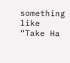something like “Take Ha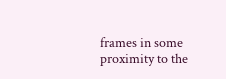frames in some proximity to the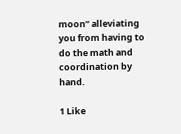moon” alleviating you from having to do the math and coordination by hand.

1 Like